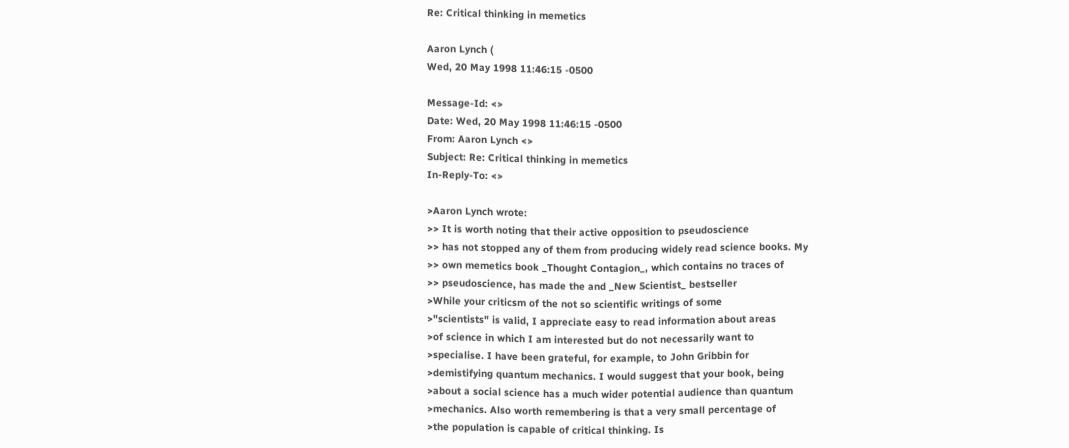Re: Critical thinking in memetics

Aaron Lynch (
Wed, 20 May 1998 11:46:15 -0500

Message-Id: <>
Date: Wed, 20 May 1998 11:46:15 -0500
From: Aaron Lynch <>
Subject: Re: Critical thinking in memetics
In-Reply-To: <>

>Aaron Lynch wrote:
>> It is worth noting that their active opposition to pseudoscience
>> has not stopped any of them from producing widely read science books. My
>> own memetics book _Thought Contagion_, which contains no traces of
>> pseudoscience, has made the and _New Scientist_ bestseller
>While your criticsm of the not so scientific writings of some
>"scientists" is valid, I appreciate easy to read information about areas
>of science in which I am interested but do not necessarily want to
>specialise. I have been grateful, for example, to John Gribbin for
>demistifying quantum mechanics. I would suggest that your book, being
>about a social science has a much wider potential audience than quantum
>mechanics. Also worth remembering is that a very small percentage of
>the population is capable of critical thinking. Is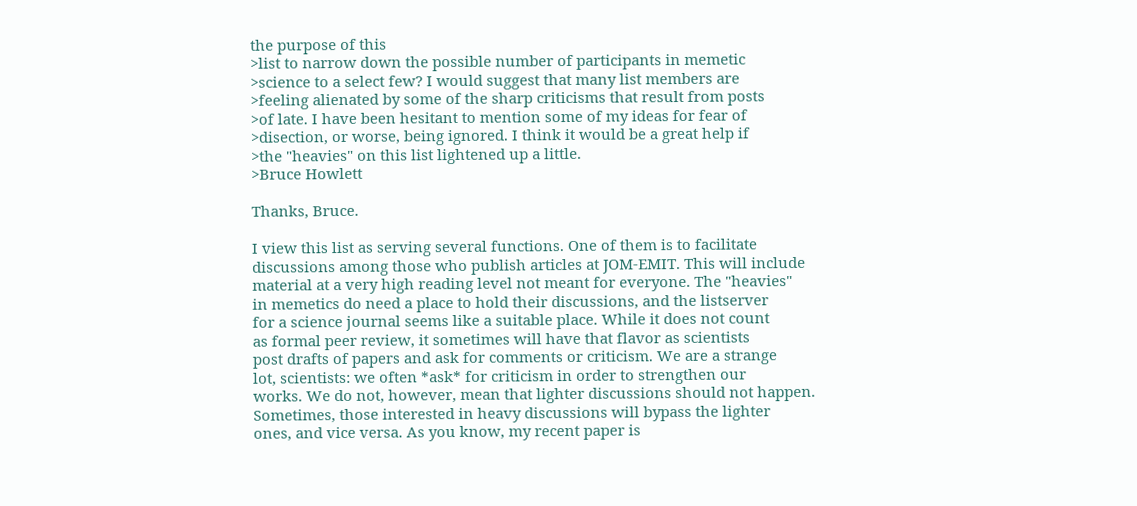the purpose of this
>list to narrow down the possible number of participants in memetic
>science to a select few? I would suggest that many list members are
>feeling alienated by some of the sharp criticisms that result from posts
>of late. I have been hesitant to mention some of my ideas for fear of
>disection, or worse, being ignored. I think it would be a great help if
>the "heavies" on this list lightened up a little.
>Bruce Howlett

Thanks, Bruce.

I view this list as serving several functions. One of them is to facilitate
discussions among those who publish articles at JOM-EMIT. This will include
material at a very high reading level not meant for everyone. The "heavies"
in memetics do need a place to hold their discussions, and the listserver
for a science journal seems like a suitable place. While it does not count
as formal peer review, it sometimes will have that flavor as scientists
post drafts of papers and ask for comments or criticism. We are a strange
lot, scientists: we often *ask* for criticism in order to strengthen our
works. We do not, however, mean that lighter discussions should not happen.
Sometimes, those interested in heavy discussions will bypass the lighter
ones, and vice versa. As you know, my recent paper is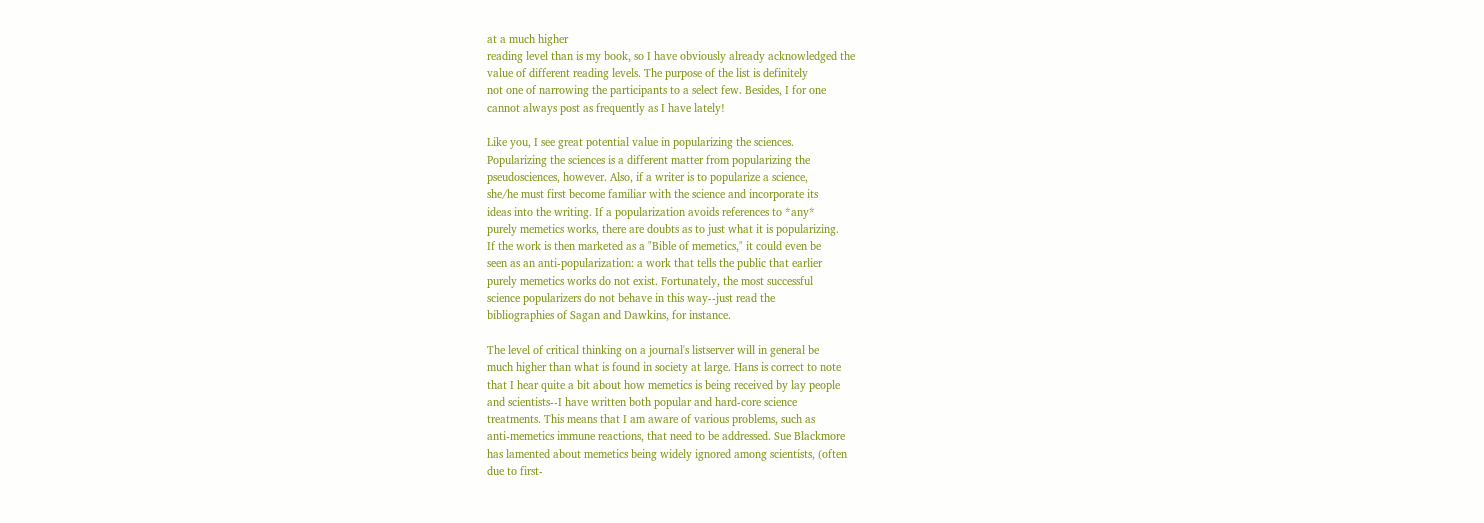at a much higher
reading level than is my book, so I have obviously already acknowledged the
value of different reading levels. The purpose of the list is definitely
not one of narrowing the participants to a select few. Besides, I for one
cannot always post as frequently as I have lately!

Like you, I see great potential value in popularizing the sciences.
Popularizing the sciences is a different matter from popularizing the
pseudosciences, however. Also, if a writer is to popularize a science,
she/he must first become familiar with the science and incorporate its
ideas into the writing. If a popularization avoids references to *any*
purely memetics works, there are doubts as to just what it is popularizing.
If the work is then marketed as a "Bible of memetics," it could even be
seen as an anti-popularization: a work that tells the public that earlier
purely memetics works do not exist. Fortunately, the most successful
science popularizers do not behave in this way--just read the
bibliographies of Sagan and Dawkins, for instance.

The level of critical thinking on a journal's listserver will in general be
much higher than what is found in society at large. Hans is correct to note
that I hear quite a bit about how memetics is being received by lay people
and scientists--I have written both popular and hard-core science
treatments. This means that I am aware of various problems, such as
anti-memetics immune reactions, that need to be addressed. Sue Blackmore
has lamented about memetics being widely ignored among scientists, (often
due to first-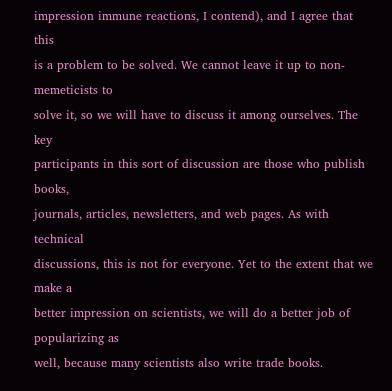impression immune reactions, I contend), and I agree that this
is a problem to be solved. We cannot leave it up to non-memeticists to
solve it, so we will have to discuss it among ourselves. The key
participants in this sort of discussion are those who publish books,
journals, articles, newsletters, and web pages. As with technical
discussions, this is not for everyone. Yet to the extent that we make a
better impression on scientists, we will do a better job of popularizing as
well, because many scientists also write trade books.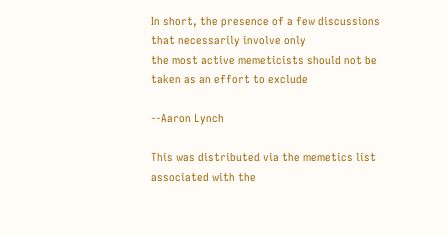In short, the presence of a few discussions that necessarily involve only
the most active memeticists should not be taken as an effort to exclude

--Aaron Lynch

This was distributed via the memetics list associated with the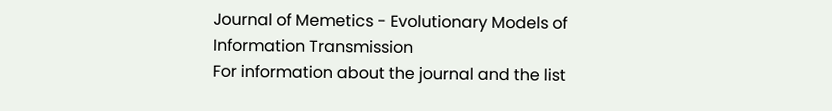Journal of Memetics - Evolutionary Models of Information Transmission
For information about the journal and the list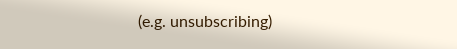(e.g. unsubscribing)